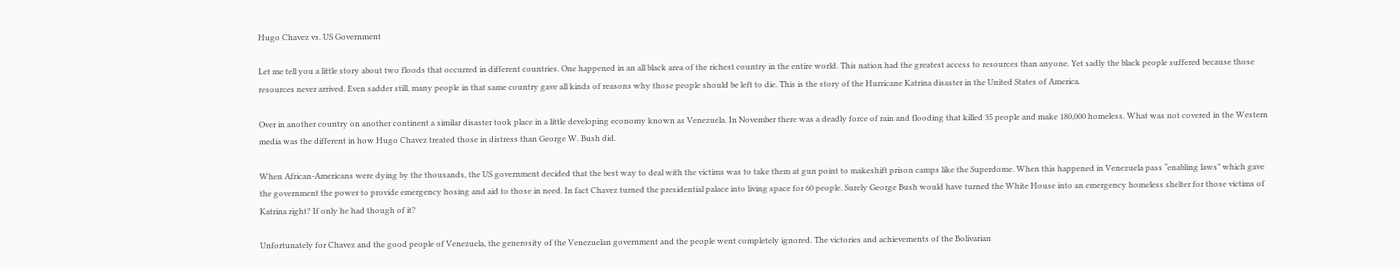Hugo Chavez vs. US Government

Let me tell you a little story about two floods that occurred in different countries. One happened in an all black area of the richest country in the entire world. This nation had the greatest access to resources than anyone. Yet sadly the black people suffered because those resources never arrived. Even sadder still, many people in that same country gave all kinds of reasons why those people should be left to die. This is the story of the Hurricane Katrina disaster in the United States of America.

Over in another country on another continent a similar disaster took place in a little developing economy known as Venezuela. In November there was a deadly force of rain and flooding that killed 35 people and make 180,000 homeless. What was not covered in the Western media was the different in how Hugo Chavez treated those in distress than George W. Bush did.

When African-Americans were dying by the thousands, the US government decided that the best way to deal with the victims was to take them at gun point to makeshift prison camps like the Superdome. When this happened in Venezuela pass “enabling laws” which gave the government the power to provide emergency hosing and aid to those in need. In fact Chavez turned the presidential palace into living space for 60 people. Surely George Bush would have turned the White House into an emergency homeless shelter for those victims of Katrina right? If only he had though of it?

Unfortunately for Chavez and the good people of Venezuela, the generosity of the Venezuelan government and the people went completely ignored. The victories and achievements of the Bolivarian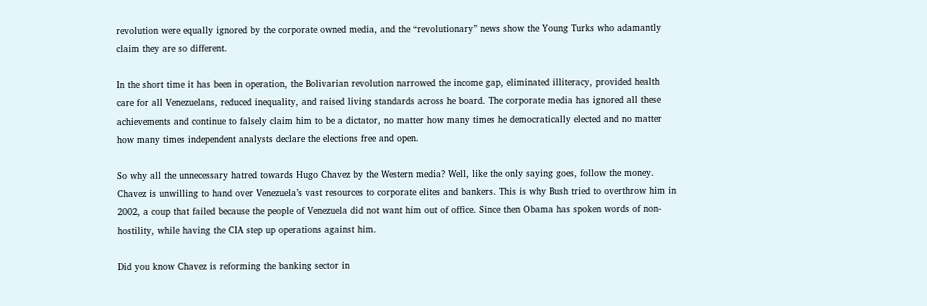revolution were equally ignored by the corporate owned media, and the “revolutionary” news show the Young Turks who adamantly claim they are so different.

In the short time it has been in operation, the Bolivarian revolution narrowed the income gap, eliminated illiteracy, provided health care for all Venezuelans, reduced inequality, and raised living standards across he board. The corporate media has ignored all these achievements and continue to falsely claim him to be a dictator, no matter how many times he democratically elected and no matter how many times independent analysts declare the elections free and open.

So why all the unnecessary hatred towards Hugo Chavez by the Western media? Well, like the only saying goes, follow the money. Chavez is unwilling to hand over Venezuela’s vast resources to corporate elites and bankers. This is why Bush tried to overthrow him in 2002, a coup that failed because the people of Venezuela did not want him out of office. Since then Obama has spoken words of non-hostility, while having the CIA step up operations against him.

Did you know Chavez is reforming the banking sector in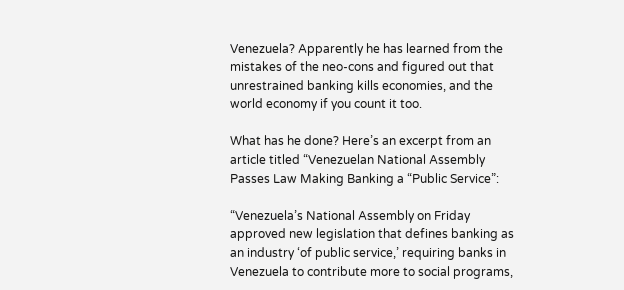Venezuela? Apparently he has learned from the mistakes of the neo-cons and figured out that unrestrained banking kills economies, and the world economy if you count it too.

What has he done? Here’s an excerpt from an article titled “Venezuelan National Assembly Passes Law Making Banking a “Public Service”:

“Venezuela’s National Assembly on Friday approved new legislation that defines banking as an industry ‘of public service,’ requiring banks in Venezuela to contribute more to social programs,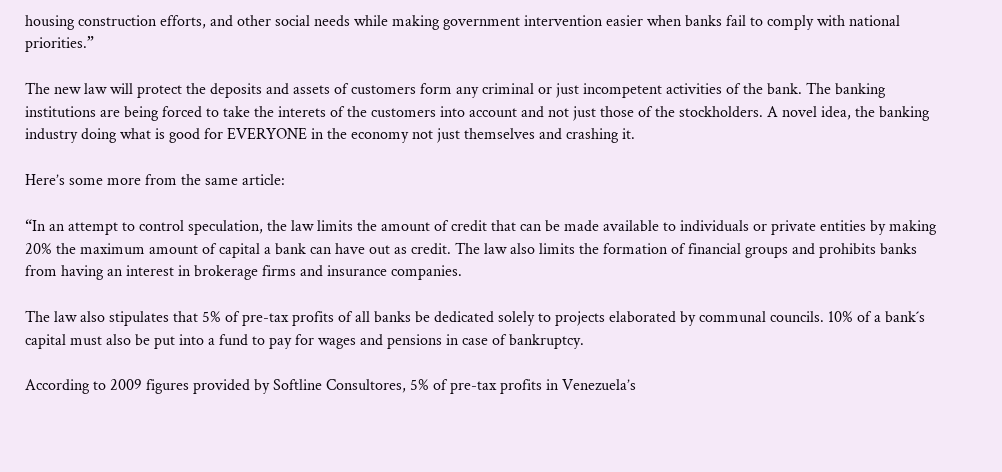housing construction efforts, and other social needs while making government intervention easier when banks fail to comply with national priorities.”

The new law will protect the deposits and assets of customers form any criminal or just incompetent activities of the bank. The banking institutions are being forced to take the interets of the customers into account and not just those of the stockholders. A novel idea, the banking industry doing what is good for EVERYONE in the economy not just themselves and crashing it.

Here’s some more from the same article:

“In an attempt to control speculation, the law limits the amount of credit that can be made available to individuals or private entities by making 20% the maximum amount of capital a bank can have out as credit. The law also limits the formation of financial groups and prohibits banks from having an interest in brokerage firms and insurance companies.

The law also stipulates that 5% of pre-tax profits of all banks be dedicated solely to projects elaborated by communal councils. 10% of a bank´s capital must also be put into a fund to pay for wages and pensions in case of bankruptcy.

According to 2009 figures provided by Softline Consultores, 5% of pre-tax profits in Venezuela’s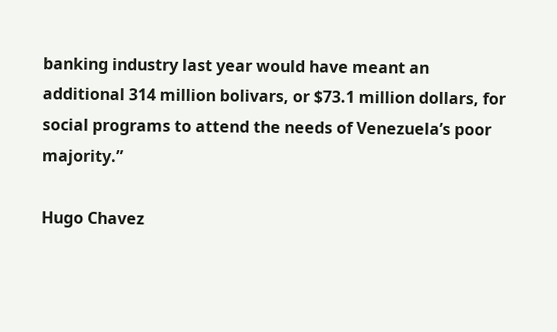banking industry last year would have meant an additional 314 million bolivars, or $73.1 million dollars, for social programs to attend the needs of Venezuela’s poor majority.”

Hugo Chavez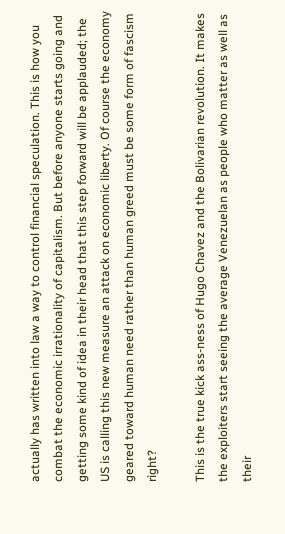actually has written into law a way to control financial speculation. This is how you combat the economic irrationality of capitalism. But before anyone starts going and getting some kind of idea in their head that this step forward will be applauded; the US is calling this new measure an attack on economic liberty. Of course the economy geared toward human need rather than human greed must be some form of fascism right?

This is the true kick ass-ness of Hugo Chavez and the Bolivarian revolution. It makes the exploiters start seeing the average Venezuelan as people who matter as well as their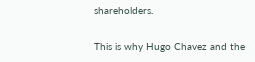shareholders.

This is why Hugo Chavez and the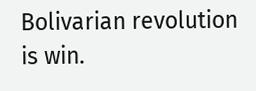Bolivarian revolution is win.